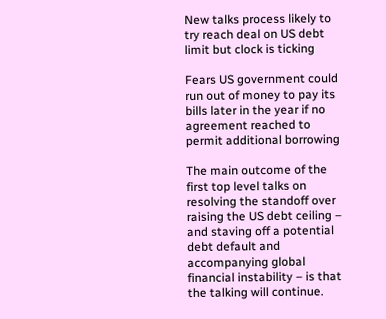New talks process likely to try reach deal on US debt limit but clock is ticking

Fears US government could run out of money to pay its bills later in the year if no agreement reached to permit additional borrowing

The main outcome of the first top level talks on resolving the standoff over raising the US debt ceiling – and staving off a potential debt default and accompanying global financial instability – is that the talking will continue.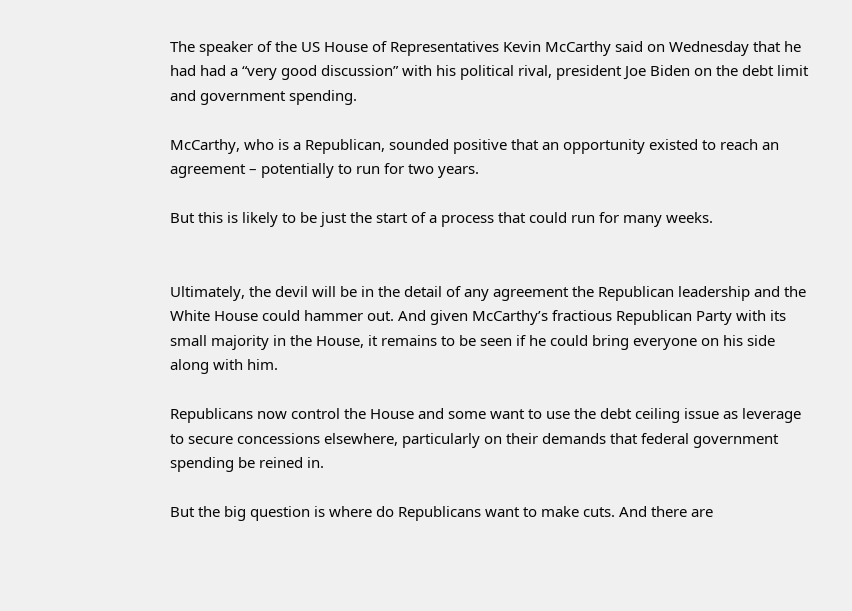The speaker of the US House of Representatives Kevin McCarthy said on Wednesday that he had had a “very good discussion” with his political rival, president Joe Biden on the debt limit and government spending.

McCarthy, who is a Republican, sounded positive that an opportunity existed to reach an agreement – potentially to run for two years.

But this is likely to be just the start of a process that could run for many weeks.


Ultimately, the devil will be in the detail of any agreement the Republican leadership and the White House could hammer out. And given McCarthy’s fractious Republican Party with its small majority in the House, it remains to be seen if he could bring everyone on his side along with him.

Republicans now control the House and some want to use the debt ceiling issue as leverage to secure concessions elsewhere, particularly on their demands that federal government spending be reined in.

But the big question is where do Republicans want to make cuts. And there are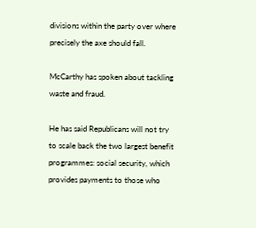divisions within the party over where precisely the axe should fall.

McCarthy has spoken about tackling waste and fraud.

He has said Republicans will not try to scale back the two largest benefit programmes: social security, which provides payments to those who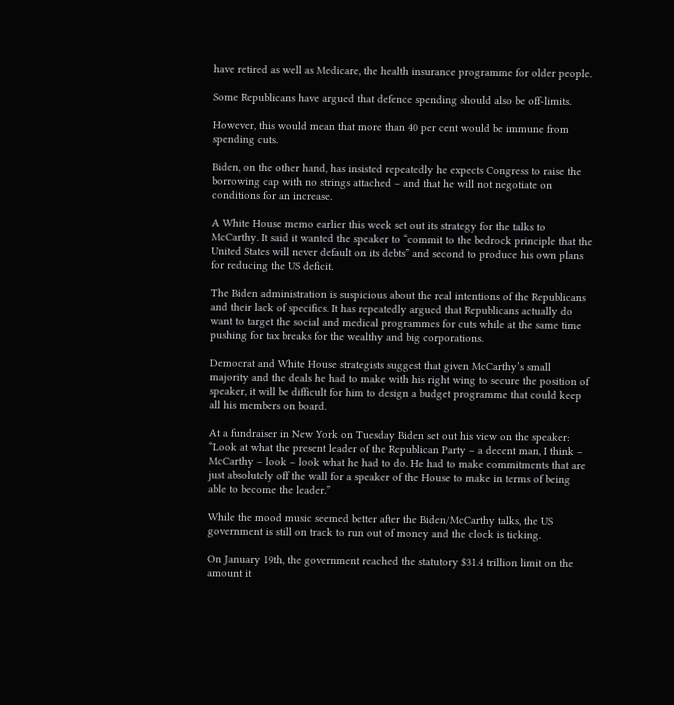have retired as well as Medicare, the health insurance programme for older people.

Some Republicans have argued that defence spending should also be off-limits.

However, this would mean that more than 40 per cent would be immune from spending cuts.

Biden, on the other hand, has insisted repeatedly he expects Congress to raise the borrowing cap with no strings attached – and that he will not negotiate on conditions for an increase.

A White House memo earlier this week set out its strategy for the talks to McCarthy. It said it wanted the speaker to “commit to the bedrock principle that the United States will never default on its debts” and second to produce his own plans for reducing the US deficit.

The Biden administration is suspicious about the real intentions of the Republicans and their lack of specifics. It has repeatedly argued that Republicans actually do want to target the social and medical programmes for cuts while at the same time pushing for tax breaks for the wealthy and big corporations.

Democrat and White House strategists suggest that given McCarthy’s small majority and the deals he had to make with his right wing to secure the position of speaker, it will be difficult for him to design a budget programme that could keep all his members on board.

At a fundraiser in New York on Tuesday Biden set out his view on the speaker: “Look at what the present leader of the Republican Party – a decent man, I think – McCarthy – look – look what he had to do. He had to make commitments that are just absolutely off the wall for a speaker of the House to make in terms of being able to become the leader.”

While the mood music seemed better after the Biden/McCarthy talks, the US government is still on track to run out of money and the clock is ticking.

On January 19th, the government reached the statutory $31.4 trillion limit on the amount it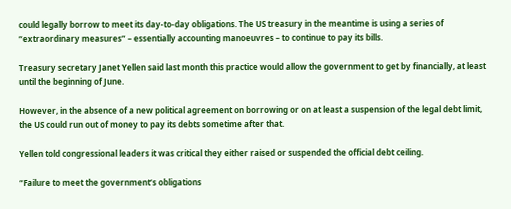could legally borrow to meet its day-to-day obligations. The US treasury in the meantime is using a series of “extraordinary measures” – essentially accounting manoeuvres – to continue to pay its bills.

Treasury secretary Janet Yellen said last month this practice would allow the government to get by financially, at least until the beginning of June.

However, in the absence of a new political agreement on borrowing or on at least a suspension of the legal debt limit, the US could run out of money to pay its debts sometime after that.

Yellen told congressional leaders it was critical they either raised or suspended the official debt ceiling.

“Failure to meet the government’s obligations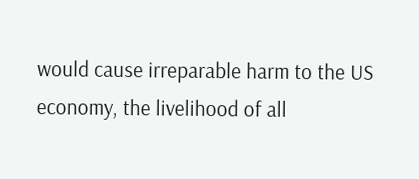would cause irreparable harm to the US economy, the livelihood of all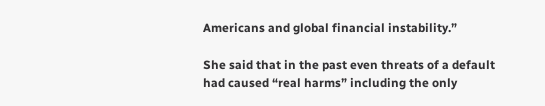Americans and global financial instability.”

She said that in the past even threats of a default had caused “real harms” including the only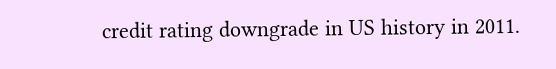credit rating downgrade in US history in 2011.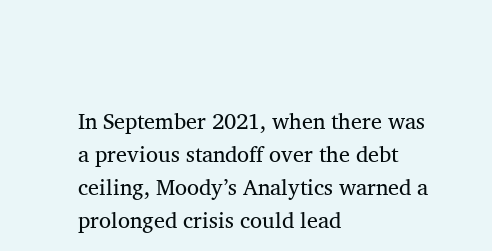In September 2021, when there was a previous standoff over the debt ceiling, Moody’s Analytics warned a prolonged crisis could lead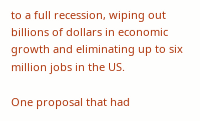to a full recession, wiping out billions of dollars in economic growth and eliminating up to six million jobs in the US.

One proposal that had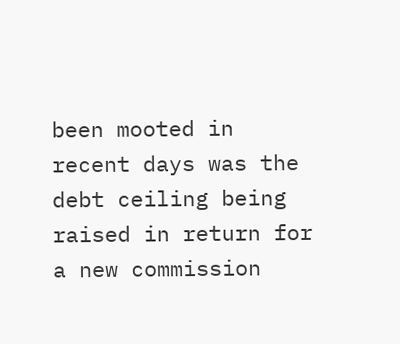been mooted in recent days was the debt ceiling being raised in return for a new commission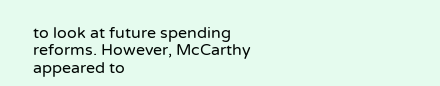to look at future spending reforms. However, McCarthy appeared to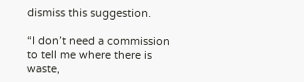dismiss this suggestion.

“I don’t need a commission to tell me where there is waste,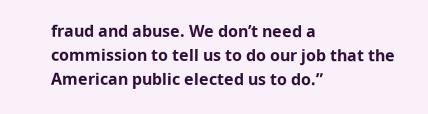fraud and abuse. We don’t need a commission to tell us to do our job that the American public elected us to do.”